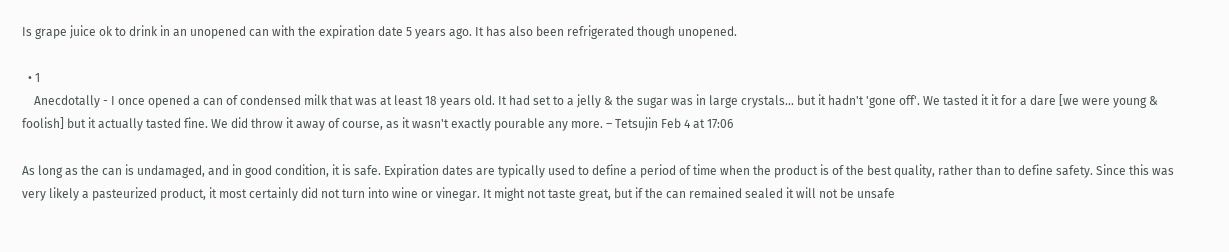Is grape juice ok to drink in an unopened can with the expiration date 5 years ago. It has also been refrigerated though unopened.

  • 1
    Anecdotally - I once opened a can of condensed milk that was at least 18 years old. It had set to a jelly & the sugar was in large crystals... but it hadn't 'gone off'. We tasted it it for a dare [we were young & foolish] but it actually tasted fine. We did throw it away of course, as it wasn't exactly pourable any more. – Tetsujin Feb 4 at 17:06

As long as the can is undamaged, and in good condition, it is safe. Expiration dates are typically used to define a period of time when the product is of the best quality, rather than to define safety. Since this was very likely a pasteurized product, it most certainly did not turn into wine or vinegar. It might not taste great, but if the can remained sealed it will not be unsafe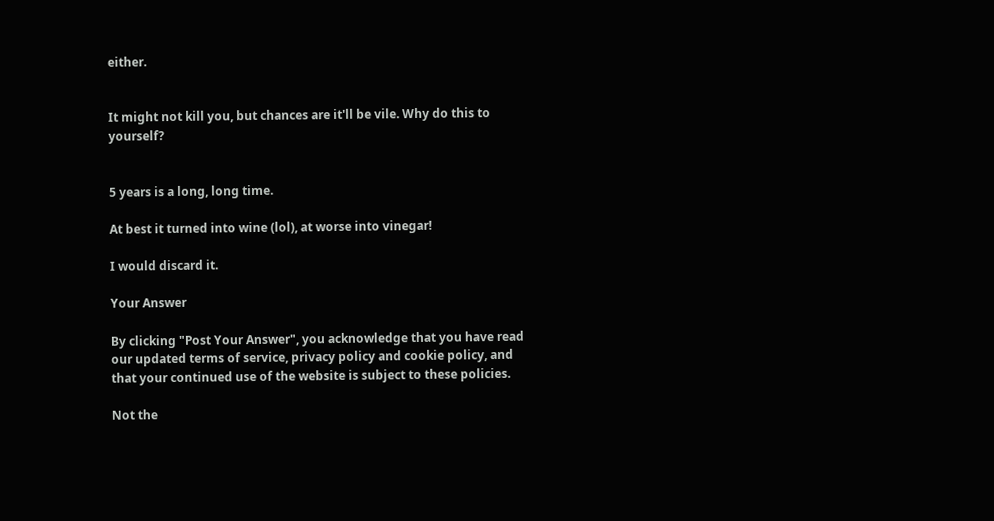either.


It might not kill you, but chances are it'll be vile. Why do this to yourself?


5 years is a long, long time.

At best it turned into wine (lol), at worse into vinegar!

I would discard it.

Your Answer

By clicking "Post Your Answer", you acknowledge that you have read our updated terms of service, privacy policy and cookie policy, and that your continued use of the website is subject to these policies.

Not the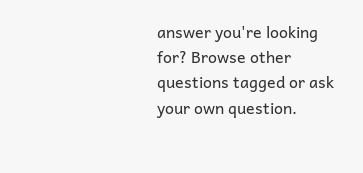answer you're looking for? Browse other questions tagged or ask your own question.